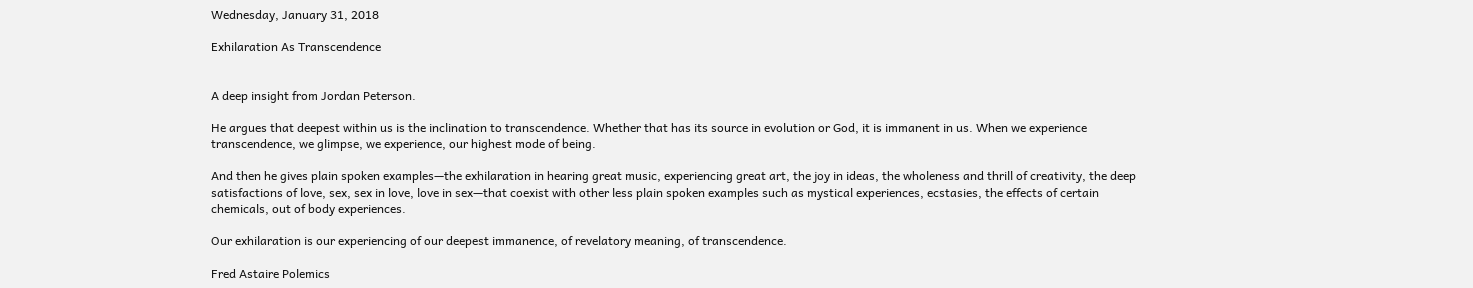Wednesday, January 31, 2018

Exhilaration As Transcendence


A deep insight from Jordan Peterson.

He argues that deepest within us is the inclination to transcendence. Whether that has its source in evolution or God, it is immanent in us. When we experience transcendence, we glimpse, we experience, our highest mode of being.

And then he gives plain spoken examples—the exhilaration in hearing great music, experiencing great art, the joy in ideas, the wholeness and thrill of creativity, the deep satisfactions of love, sex, sex in love, love in sex—that coexist with other less plain spoken examples such as mystical experiences, ecstasies, the effects of certain chemicals, out of body experiences.

Our exhilaration is our experiencing of our deepest immanence, of revelatory meaning, of transcendence.

Fred Astaire Polemics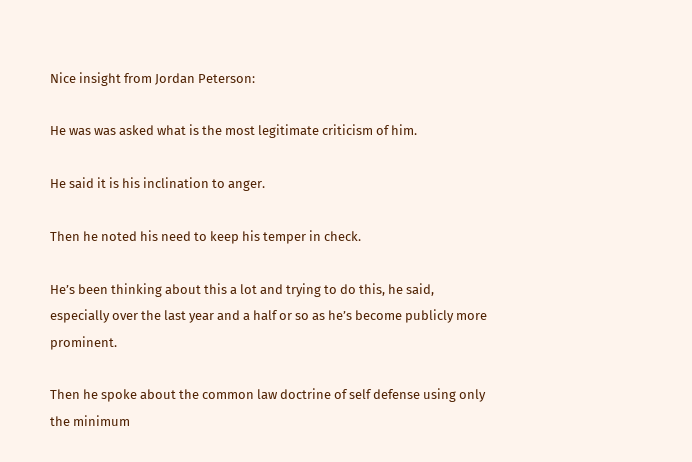Nice insight from Jordan Peterson:

He was was asked what is the most legitimate criticism of him.

He said it is his inclination to anger.

Then he noted his need to keep his temper in check.

He’s been thinking about this a lot and trying to do this, he said, especially over the last year and a half or so as he’s become publicly more prominent.

Then he spoke about the common law doctrine of self defense using only the minimum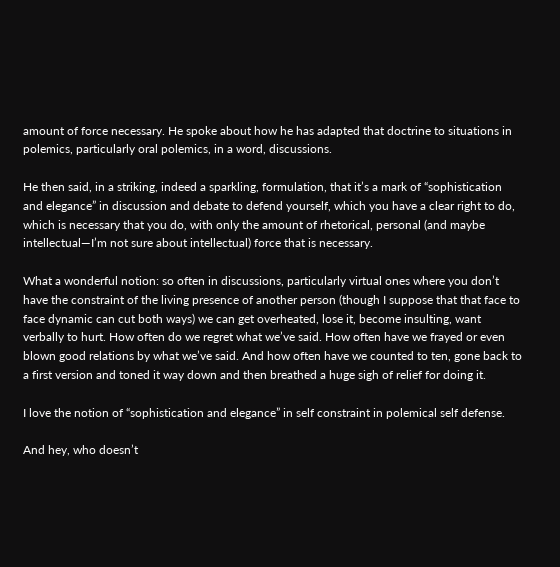amount of force necessary. He spoke about how he has adapted that doctrine to situations in polemics, particularly oral polemics, in a word, discussions.

He then said, in a striking, indeed a sparkling, formulation, that it’s a mark of “sophistication and elegance” in discussion and debate to defend yourself, which you have a clear right to do, which is necessary that you do, with only the amount of rhetorical, personal (and maybe intellectual—I’m not sure about intellectual) force that is necessary.

What a wonderful notion: so often in discussions, particularly virtual ones where you don’t have the constraint of the living presence of another person (though I suppose that that face to face dynamic can cut both ways) we can get overheated, lose it, become insulting, want verbally to hurt. How often do we regret what we’ve said. How often have we frayed or even blown good relations by what we’ve said. And how often have we counted to ten, gone back to a first version and toned it way down and then breathed a huge sigh of relief for doing it.

I love the notion of “sophistication and elegance” in self constraint in polemical self defense.

And hey, who doesn’t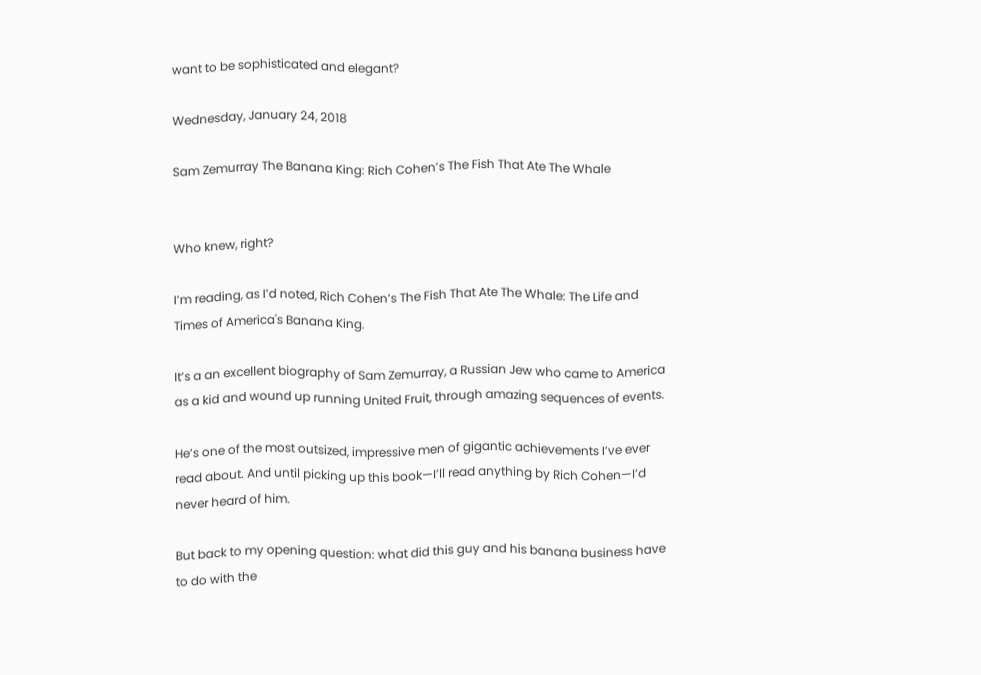want to be sophisticated and elegant?

Wednesday, January 24, 2018

Sam Zemurray The Banana King: Rich Cohen’s The Fish That Ate The Whale


Who knew, right?

I’m reading, as I’d noted, Rich Cohen’s The Fish That Ate The Whale: The Life and Times of America's Banana King.

It’s a an excellent biography of Sam Zemurray, a Russian Jew who came to America as a kid and wound up running United Fruit, through amazing sequences of events.

He’s one of the most outsized, impressive men of gigantic achievements I’ve ever read about. And until picking up this book—I’ll read anything by Rich Cohen—I’d never heard of him.

But back to my opening question: what did this guy and his banana business have to do with the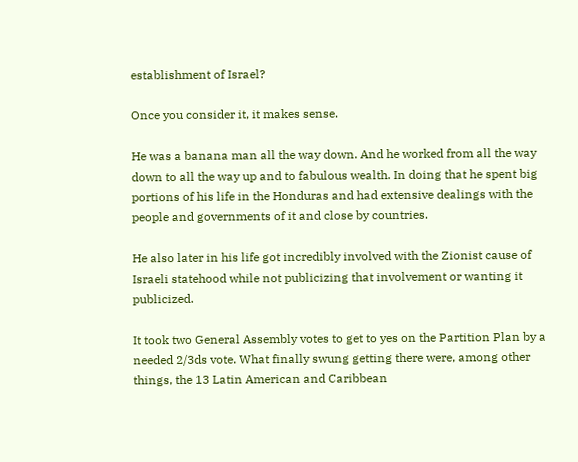establishment of Israel?

Once you consider it, it makes sense.

He was a banana man all the way down. And he worked from all the way down to all the way up and to fabulous wealth. In doing that he spent big portions of his life in the Honduras and had extensive dealings with the people and governments of it and close by countries.

He also later in his life got incredibly involved with the Zionist cause of Israeli statehood while not publicizing that involvement or wanting it publicized.

It took two General Assembly votes to get to yes on the Partition Plan by a needed 2/3ds vote. What finally swung getting there were, among other things, the 13 Latin American and Caribbean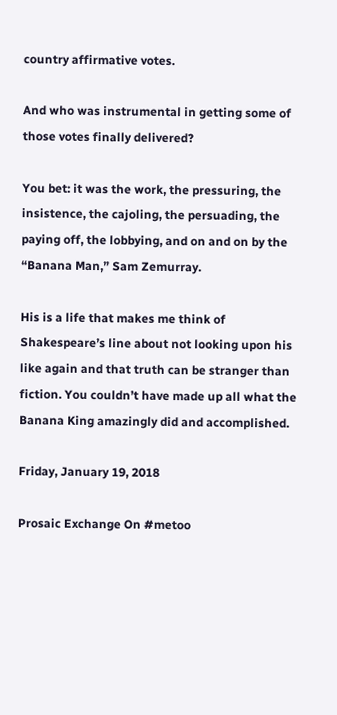country affirmative votes.

And who was instrumental in getting some of those votes finally delivered?

You bet: it was the work, the pressuring, the insistence, the cajoling, the persuading, the paying off, the lobbying, and on and on by the “Banana Man,” Sam Zemurray.

His is a life that makes me think of Shakespeare’s line about not looking upon his like again and that truth can be stranger than fiction. You couldn’t have made up all what the Banana King amazingly did and accomplished.

Friday, January 19, 2018

Prosaic Exchange On #metoo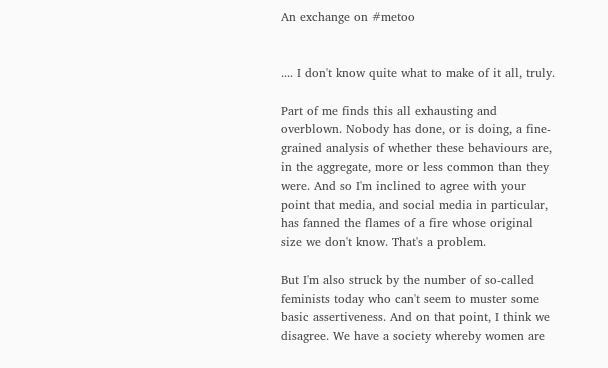An exchange on #metoo


.... I don't know quite what to make of it all, truly.

Part of me finds this all exhausting and overblown. Nobody has done, or is doing, a fine-grained analysis of whether these behaviours are, in the aggregate, more or less common than they were. And so I'm inclined to agree with your point that media, and social media in particular, has fanned the flames of a fire whose original size we don't know. That's a problem.

But I'm also struck by the number of so-called feminists today who can't seem to muster some basic assertiveness. And on that point, I think we disagree. We have a society whereby women are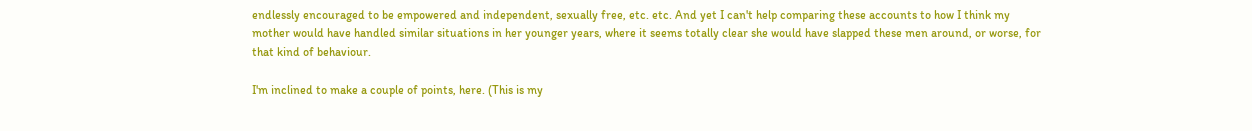endlessly encouraged to be empowered and independent, sexually free, etc. etc. And yet I can't help comparing these accounts to how I think my mother would have handled similar situations in her younger years, where it seems totally clear she would have slapped these men around, or worse, for that kind of behaviour.

I'm inclined to make a couple of points, here. (This is my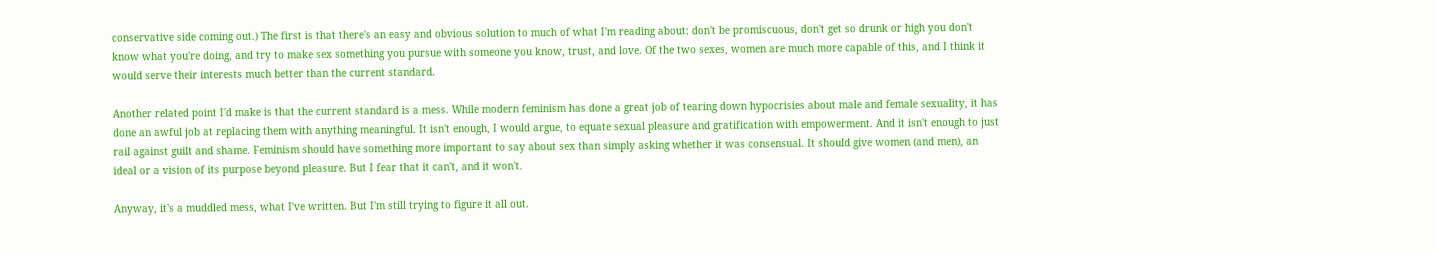conservative side coming out.) The first is that there's an easy and obvious solution to much of what I'm reading about: don't be promiscuous, don't get so drunk or high you don't know what you're doing, and try to make sex something you pursue with someone you know, trust, and love. Of the two sexes, women are much more capable of this, and I think it would serve their interests much better than the current standard.

Another related point I'd make is that the current standard is a mess. While modern feminism has done a great job of tearing down hypocrisies about male and female sexuality, it has done an awful job at replacing them with anything meaningful. It isn't enough, I would argue, to equate sexual pleasure and gratification with empowerment. And it isn't enough to just rail against guilt and shame. Feminism should have something more important to say about sex than simply asking whether it was consensual. It should give women (and men), an ideal or a vision of its purpose beyond pleasure. But I fear that it can't, and it won't.

Anyway, it's a muddled mess, what I've written. But I'm still trying to figure it all out.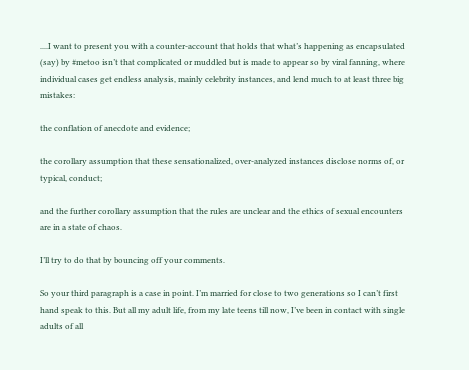....I want to present you with a counter-account that holds that what’s happening as encapsulated (say) by #metoo isn’t that complicated or muddled but is made to appear so by viral fanning, where individual cases get endless analysis, mainly celebrity instances, and lend much to at least three big mistakes:

the conflation of anecdote and evidence;

the corollary assumption that these sensationalized, over-analyzed instances disclose norms of, or typical, conduct;

and the further corollary assumption that the rules are unclear and the ethics of sexual encounters are in a state of chaos.

I’ll try to do that by bouncing off your comments.

So your third paragraph is a case in point. I’m married for close to two generations so I can’t first hand speak to this. But all my adult life, from my late teens till now, I’ve been in contact with single adults of all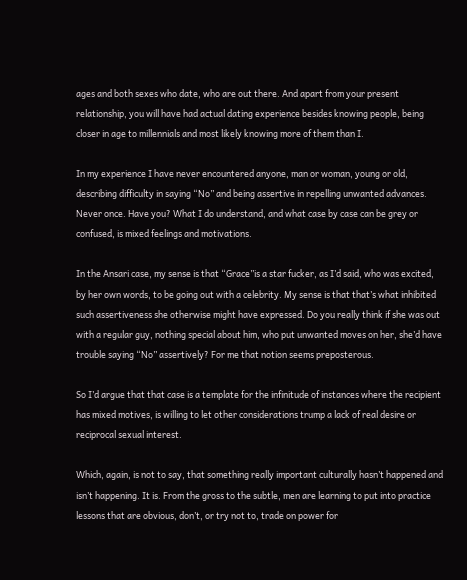ages and both sexes who date, who are out there. And apart from your present relationship, you will have had actual dating experience besides knowing people, being closer in age to millennials and most likely knowing more of them than I.

In my experience I have never encountered anyone, man or woman, young or old, describing difficulty in saying “No” and being assertive in repelling unwanted advances. Never once. Have you? What I do understand, and what case by case can be grey or confused, is mixed feelings and motivations.

In the Ansari case, my sense is that “Grace”is a star fucker, as I’d said, who was excited, by her own words, to be going out with a celebrity. My sense is that that’s what inhibited such assertiveness she otherwise might have expressed. Do you really think if she was out with a regular guy, nothing special about him, who put unwanted moves on her, she’d have trouble saying “No” assertively? For me that notion seems preposterous.

So I’d argue that that case is a template for the infinitude of instances where the recipient has mixed motives, is willing to let other considerations trump a lack of real desire or reciprocal sexual interest.

Which, again, is not to say, that something really important culturally hasn’t happened and isn’t happening. It is. From the gross to the subtle, men are learning to put into practice lessons that are obvious, don’t, or try not to, trade on power for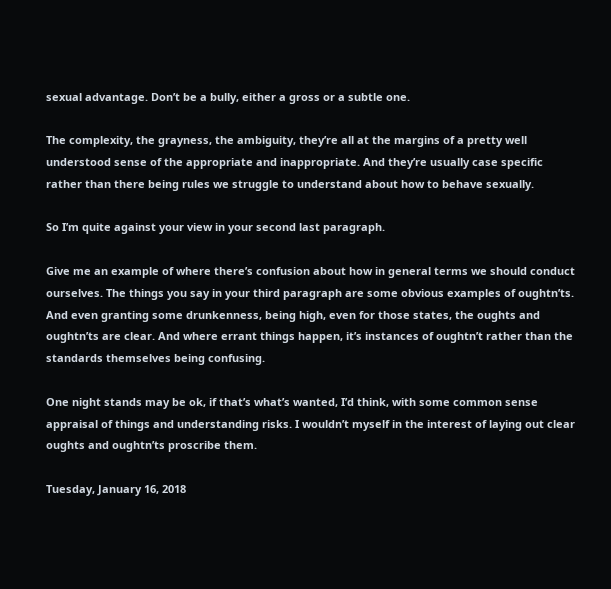sexual advantage. Don’t be a bully, either a gross or a subtle one.

The complexity, the grayness, the ambiguity, they’re all at the margins of a pretty well understood sense of the appropriate and inappropriate. And they’re usually case specific rather than there being rules we struggle to understand about how to behave sexually.

So I’m quite against your view in your second last paragraph.

Give me an example of where there’s confusion about how in general terms we should conduct ourselves. The things you say in your third paragraph are some obvious examples of oughtn’ts. And even granting some drunkenness, being high, even for those states, the oughts and oughtn’ts are clear. And where errant things happen, it’s instances of oughtn’t rather than the standards themselves being confusing.

One night stands may be ok, if that’s what’s wanted, I’d think, with some common sense appraisal of things and understanding risks. I wouldn’t myself in the interest of laying out clear oughts and oughtn’ts proscribe them.

Tuesday, January 16, 2018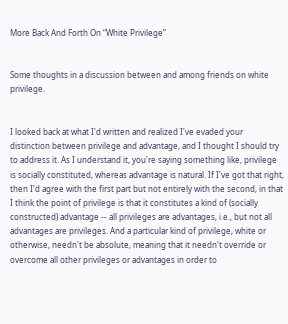More Back And Forth On “White Privilege”


Some thoughts in a discussion between and among friends on white privilege.


I looked back at what I'd written and realized I've evaded your distinction between privilege and advantage, and I thought I should try to address it. As I understand it, you're saying something like, privilege is socially constituted, whereas advantage is natural. If I've got that right, then I'd agree with the first part but not entirely with the second, in that I think the point of privilege is that it constitutes a kind of (socially constructed) advantage -- all privileges are advantages, i.e., but not all advantages are privileges. And a particular kind of privilege, white or otherwise, needn't be absolute, meaning that it needn't override or overcome all other privileges or advantages in order to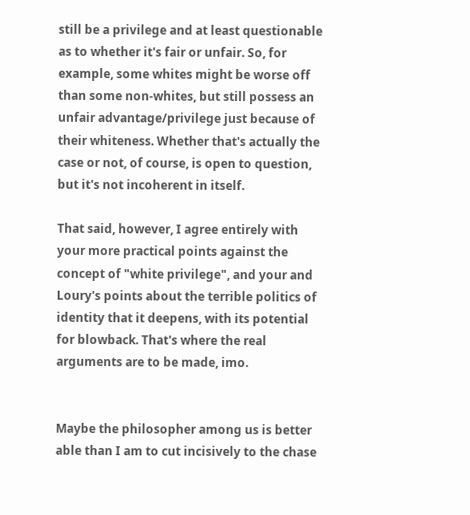still be a privilege and at least questionable as to whether it's fair or unfair. So, for example, some whites might be worse off than some non-whites, but still possess an unfair advantage/privilege just because of their whiteness. Whether that's actually the case or not, of course, is open to question, but it's not incoherent in itself.

That said, however, I agree entirely with your more practical points against the concept of "white privilege", and your and Loury's points about the terrible politics of identity that it deepens, with its potential for blowback. That's where the real arguments are to be made, imo.


Maybe the philosopher among us is better able than I am to cut incisively to the chase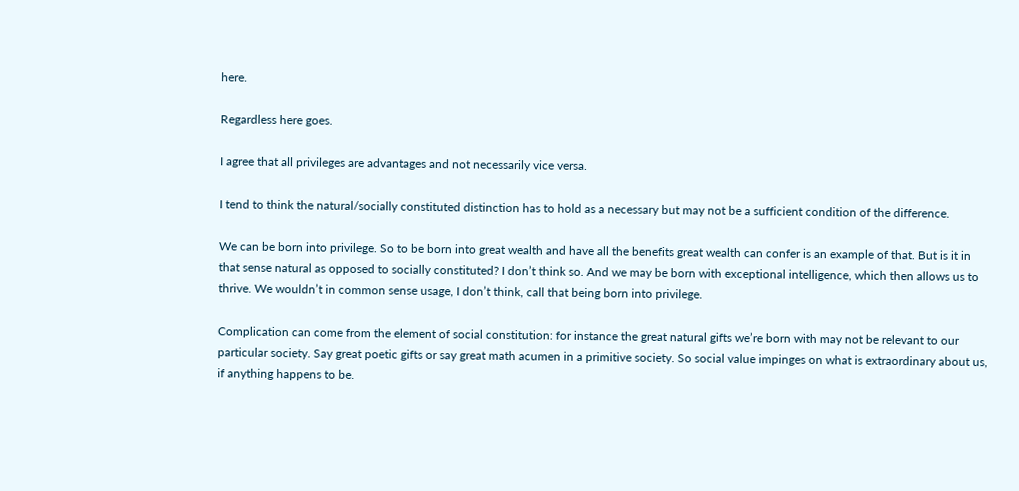here.

Regardless here goes.

I agree that all privileges are advantages and not necessarily vice versa.

I tend to think the natural/socially constituted distinction has to hold as a necessary but may not be a sufficient condition of the difference.

We can be born into privilege. So to be born into great wealth and have all the benefits great wealth can confer is an example of that. But is it in that sense natural as opposed to socially constituted? I don’t think so. And we may be born with exceptional intelligence, which then allows us to thrive. We wouldn’t in common sense usage, I don’t think, call that being born into privilege.

Complication can come from the element of social constitution: for instance the great natural gifts we’re born with may not be relevant to our particular society. Say great poetic gifts or say great math acumen in a primitive society. So social value impinges on what is extraordinary about us, if anything happens to be.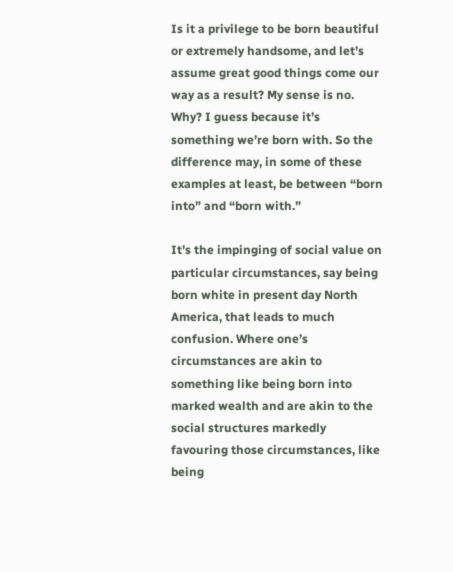Is it a privilege to be born beautiful or extremely handsome, and let’s assume great good things come our way as a result? My sense is no. Why? I guess because it’s something we’re born with. So the difference may, in some of these examples at least, be between “born into” and “born with.”

It’s the impinging of social value on particular circumstances, say being born white in present day North America, that leads to much confusion. Where one’s circumstances are akin to something like being born into marked wealth and are akin to the social structures markedly favouring those circumstances, like being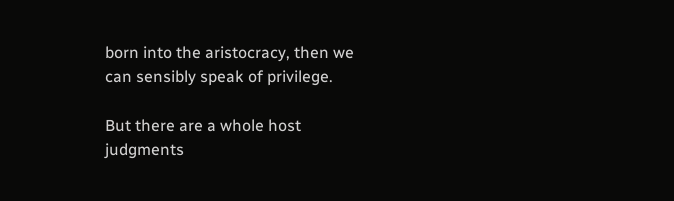born into the aristocracy, then we can sensibly speak of privilege.

But there are a whole host judgments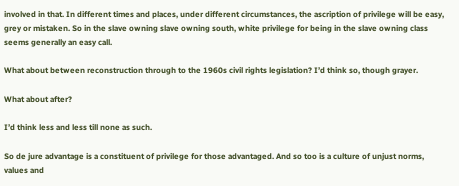involved in that. In different times and places, under different circumstances, the ascription of privilege will be easy,  grey or mistaken. So in the slave owning slave owning south, white privilege for being in the slave owning class seems generally an easy call.

What about between reconstruction through to the 1960s civil rights legislation? I’d think so, though grayer.

What about after?

I’d think less and less till none as such.

So de jure advantage is a constituent of privilege for those advantaged. And so too is a culture of unjust norms, values and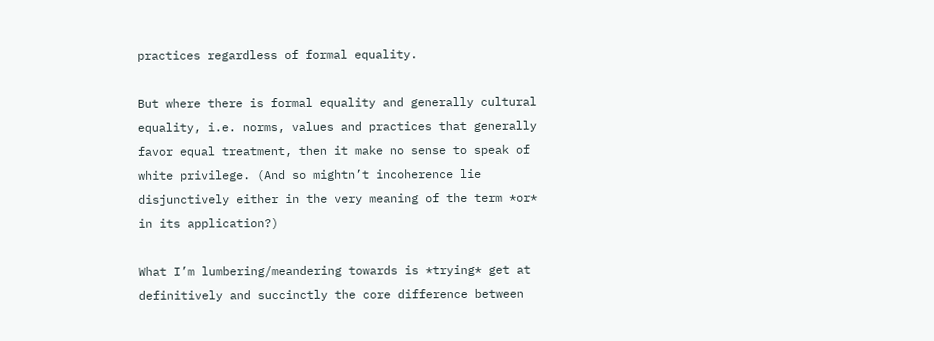practices regardless of formal equality.

But where there is formal equality and generally cultural equality, i.e. norms, values and practices that generally favor equal treatment, then it make no sense to speak of white privilege. (And so mightn’t incoherence lie disjunctively either in the very meaning of the term *or* in its application?)

What I’m lumbering/meandering towards is *trying* get at definitively and succinctly the core difference between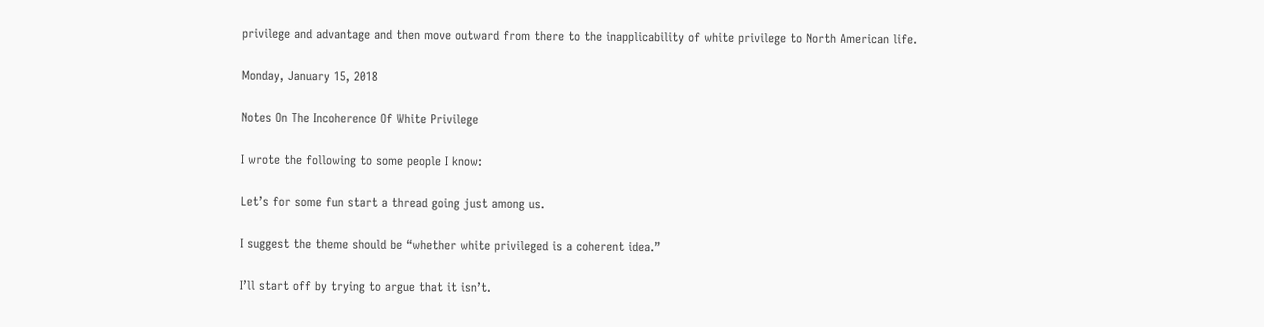privilege and advantage and then move outward from there to the inapplicability of white privilege to North American life.

Monday, January 15, 2018

Notes On The Incoherence Of White Privilege

I wrote the following to some people I know:

Let’s for some fun start a thread going just among us.

I suggest the theme should be “whether white privileged is a coherent idea.”

I’ll start off by trying to argue that it isn’t.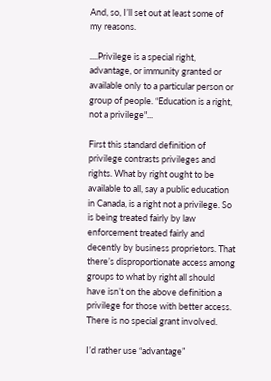And, so, I’ll set out at least some of  my reasons.

....Privilege is a special right, advantage, or immunity granted or available only to a particular person or group of people. “Education is a right, not a privilege"...

First this standard definition of privilege contrasts privileges and rights. What by right ought to be available to all, say a public education in Canada, is a right not a privilege. So is being treated fairly by law enforcement treated fairly and decently by business proprietors. That there’s disproportionate access among groups to what by right all should have isn’t on the above definition a privilege for those with better access. There is no special grant involved.

I’d rather use “advantage”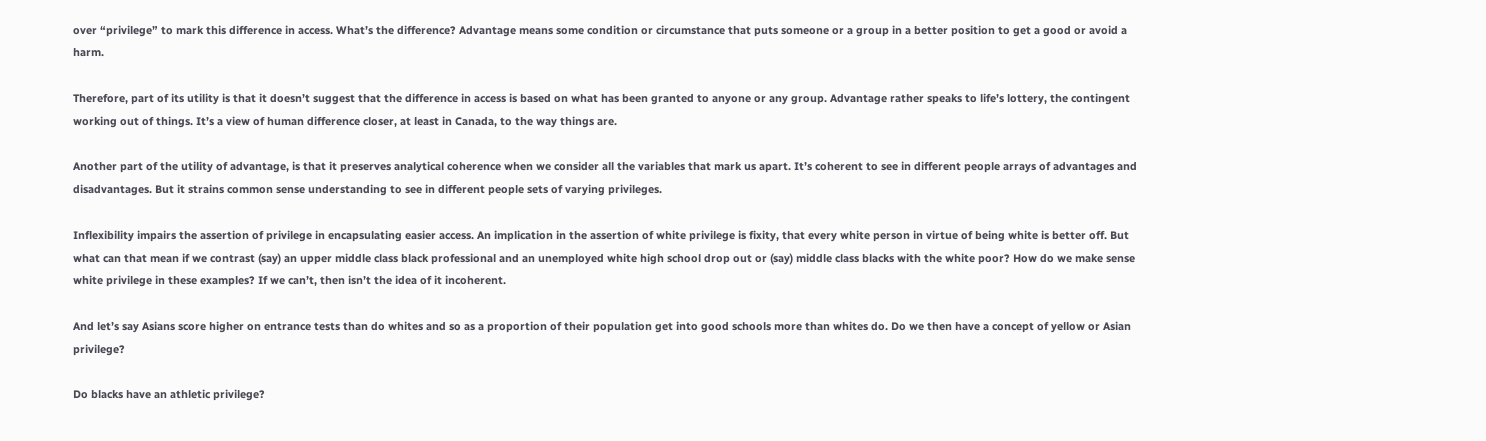over “privilege” to mark this difference in access. What’s the difference? Advantage means some condition or circumstance that puts someone or a group in a better position to get a good or avoid a harm.

Therefore, part of its utility is that it doesn’t suggest that the difference in access is based on what has been granted to anyone or any group. Advantage rather speaks to life’s lottery, the contingent working out of things. It’s a view of human difference closer, at least in Canada, to the way things are.

Another part of the utility of advantage, is that it preserves analytical coherence when we consider all the variables that mark us apart. It’s coherent to see in different people arrays of advantages and disadvantages. But it strains common sense understanding to see in different people sets of varying privileges.

Inflexibility impairs the assertion of privilege in encapsulating easier access. An implication in the assertion of white privilege is fixity, that every white person in virtue of being white is better off. But what can that mean if we contrast (say) an upper middle class black professional and an unemployed white high school drop out or (say) middle class blacks with the white poor? How do we make sense white privilege in these examples? If we can’t, then isn’t the idea of it incoherent.

And let’s say Asians score higher on entrance tests than do whites and so as a proportion of their population get into good schools more than whites do. Do we then have a concept of yellow or Asian privilege?

Do blacks have an athletic privilege?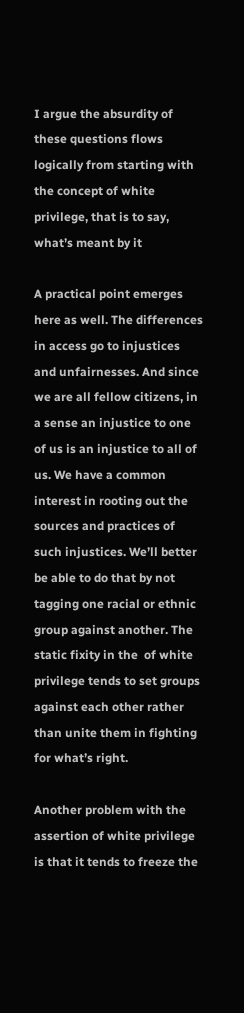I argue the absurdity of these questions flows logically from starting with the concept of white privilege, that is to say, what’s meant by it

A practical point emerges here as well. The differences in access go to injustices and unfairnesses. And since we are all fellow citizens, in a sense an injustice to one of us is an injustice to all of us. We have a common interest in rooting out the sources and practices of such injustices. We’ll better be able to do that by not tagging one racial or ethnic group against another. The static fixity in the  of white privilege tends to set groups against each other rather than unite them in fighting for what’s right.

Another problem with the assertion of white privilege is that it tends to freeze the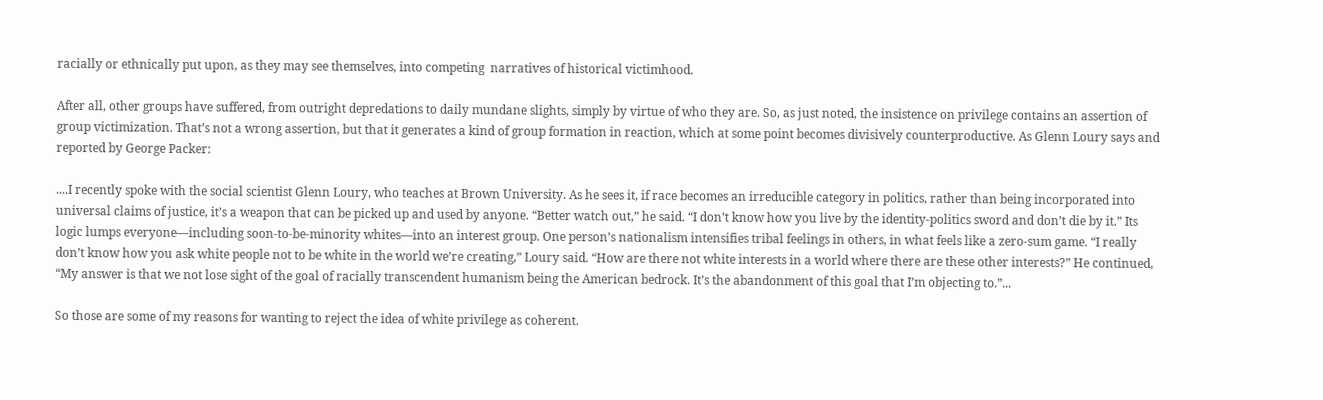racially or ethnically put upon, as they may see themselves, into competing  narratives of historical victimhood.

After all, other groups have suffered, from outright depredations to daily mundane slights, simply by virtue of who they are. So, as just noted, the insistence on privilege contains an assertion of group victimization. That’s not a wrong assertion, but that it generates a kind of group formation in reaction, which at some point becomes divisively counterproductive. As Glenn Loury says and reported by George Packer:

....I recently spoke with the social scientist Glenn Loury, who teaches at Brown University. As he sees it, if race becomes an irreducible category in politics, rather than being incorporated into universal claims of justice, it’s a weapon that can be picked up and used by anyone. “Better watch out,” he said. “I don’t know how you live by the identity-politics sword and don’t die by it.” Its logic lumps everyone—including soon-to-be-minority whites—into an interest group. One person’s nationalism intensifies tribal feelings in others, in what feels like a zero-sum game. “I really don’t know how you ask white people not to be white in the world we’re creating,” Loury said. “How are there not white interests in a world where there are these other interests?” He continued, “My answer is that we not lose sight of the goal of racially transcendent humanism being the American bedrock. It’s the abandonment of this goal that I’m objecting to.”...

So those are some of my reasons for wanting to reject the idea of white privilege as coherent.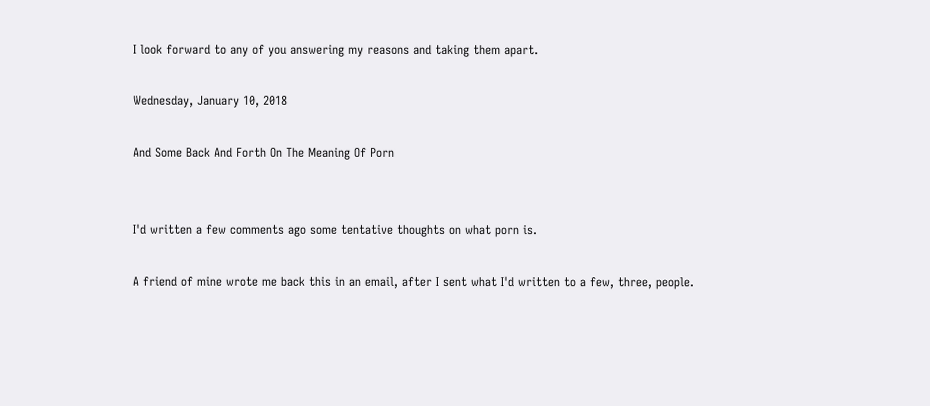I look forward to any of you answering my reasons and taking them apart.

Wednesday, January 10, 2018

And Some Back And Forth On The Meaning Of Porn


I'd written a few comments ago some tentative thoughts on what porn is.

A friend of mine wrote me back this in an email, after I sent what I'd written to a few, three, people.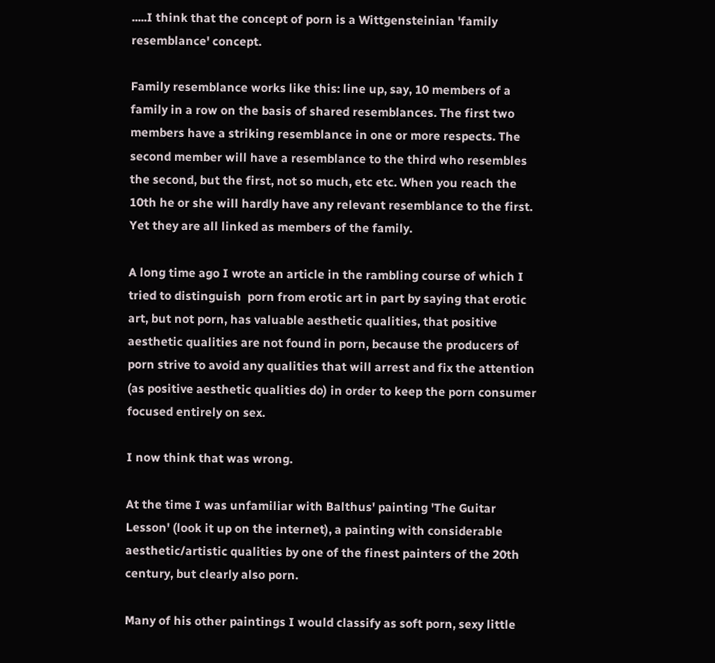.....I think that the concept of porn is a Wittgensteinian 'family resemblance' concept.

Family resemblance works like this: line up, say, 10 members of a family in a row on the basis of shared resemblances. The first two members have a striking resemblance in one or more respects. The second member will have a resemblance to the third who resembles the second, but the first, not so much, etc etc. When you reach the 10th he or she will hardly have any relevant resemblance to the first. Yet they are all linked as members of the family.

A long time ago I wrote an article in the rambling course of which I tried to distinguish  porn from erotic art in part by saying that erotic art, but not porn, has valuable aesthetic qualities, that positive aesthetic qualities are not found in porn, because the producers of porn strive to avoid any qualities that will arrest and fix the attention (as positive aesthetic qualities do) in order to keep the porn consumer focused entirely on sex.

I now think that was wrong.

At the time I was unfamiliar with Balthus' painting 'The Guitar Lesson' (look it up on the internet), a painting with considerable aesthetic/artistic qualities by one of the finest painters of the 20th century, but clearly also porn.

Many of his other paintings I would classify as soft porn, sexy little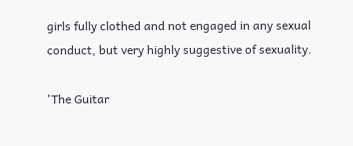girls fully clothed and not engaged in any sexual conduct, but very highly suggestive of sexuality.

'The Guitar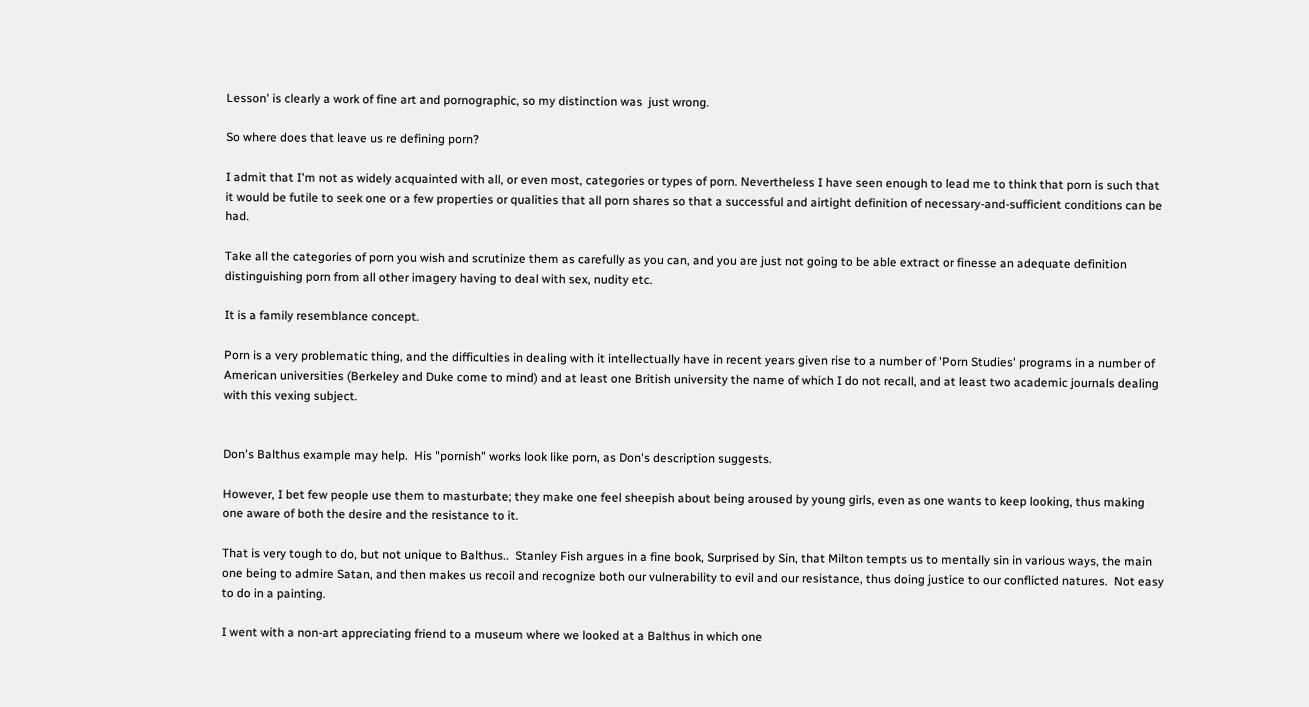Lesson' is clearly a work of fine art and pornographic, so my distinction was  just wrong.

So where does that leave us re defining porn?

I admit that I'm not as widely acquainted with all, or even most, categories or types of porn. Nevertheless I have seen enough to lead me to think that porn is such that it would be futile to seek one or a few properties or qualities that all porn shares so that a successful and airtight definition of necessary-and-sufficient conditions can be had.

Take all the categories of porn you wish and scrutinize them as carefully as you can, and you are just not going to be able extract or finesse an adequate definition distinguishing porn from all other imagery having to deal with sex, nudity etc.

It is a family resemblance concept.

Porn is a very problematic thing, and the difficulties in dealing with it intellectually have in recent years given rise to a number of 'Porn Studies' programs in a number of American universities (Berkeley and Duke come to mind) and at least one British university the name of which I do not recall, and at least two academic journals dealing with this vexing subject.


Don's Balthus example may help.  His "pornish" works look like porn, as Don's description suggests.

However, I bet few people use them to masturbate; they make one feel sheepish about being aroused by young girls, even as one wants to keep looking, thus making one aware of both the desire and the resistance to it.

That is very tough to do, but not unique to Balthus..  Stanley Fish argues in a fine book, Surprised by Sin, that Milton tempts us to mentally sin in various ways, the main one being to admire Satan, and then makes us recoil and recognize both our vulnerability to evil and our resistance, thus doing justice to our conflicted natures.  Not easy to do in a painting.

I went with a non-art appreciating friend to a museum where we looked at a Balthus in which one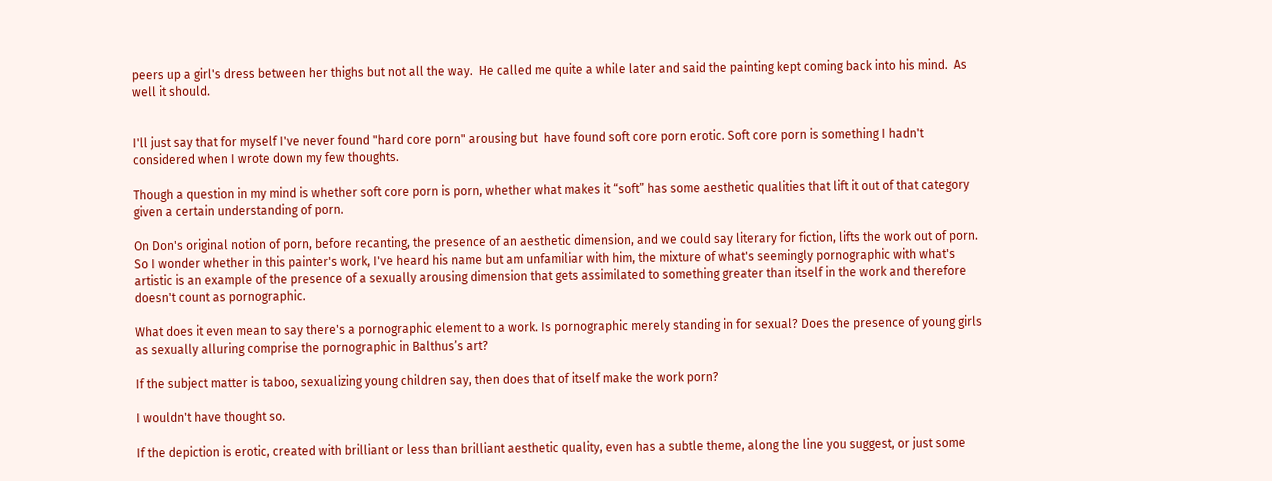peers up a girl's dress between her thighs but not all the way.  He called me quite a while later and said the painting kept coming back into his mind.  As well it should.


I'll just say that for myself I've never found "hard core porn" arousing but  have found soft core porn erotic. Soft core porn is something I hadn't considered when I wrote down my few thoughts.

Though a question in my mind is whether soft core porn is porn, whether what makes it “soft” has some aesthetic qualities that lift it out of that category given a certain understanding of porn.

On Don's original notion of porn, before recanting, the presence of an aesthetic dimension, and we could say literary for fiction, lifts the work out of porn. So I wonder whether in this painter's work, I've heard his name but am unfamiliar with him, the mixture of what's seemingly pornographic with what's artistic is an example of the presence of a sexually arousing dimension that gets assimilated to something greater than itself in the work and therefore doesn't count as pornographic.

What does it even mean to say there's a pornographic element to a work. Is pornographic merely standing in for sexual? Does the presence of young girls as sexually alluring comprise the pornographic in Balthus’s art?

If the subject matter is taboo, sexualizing young children say, then does that of itself make the work porn?

I wouldn't have thought so.

If the depiction is erotic, created with brilliant or less than brilliant aesthetic quality, even has a subtle theme, along the line you suggest, or just some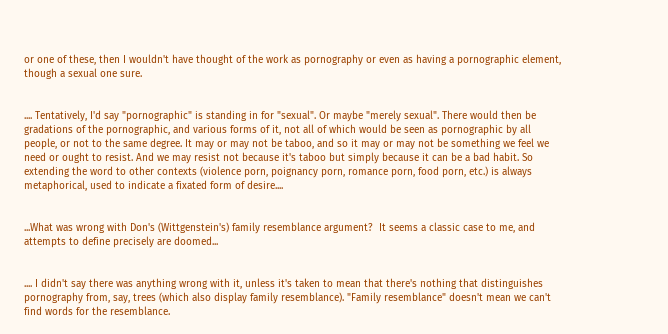or one of these, then I wouldn't have thought of the work as pornography or even as having a pornographic element, though a sexual one sure.


.... Tentatively, I'd say "pornographic" is standing in for "sexual". Or maybe "merely sexual". There would then be gradations of the pornographic, and various forms of it, not all of which would be seen as pornographic by all people, or not to the same degree. It may or may not be taboo, and so it may or may not be something we feel we need or ought to resist. And we may resist not because it's taboo but simply because it can be a bad habit. So extending the word to other contexts (violence porn, poignancy porn, romance porn, food porn, etc.) is always metaphorical, used to indicate a fixated form of desire....


...What was wrong with Don's (Wittgenstein's) family resemblance argument?  It seems a classic case to me, and attempts to define precisely are doomed...


.... I didn't say there was anything wrong with it, unless it's taken to mean that there's nothing that distinguishes pornography from, say, trees (which also display family resemblance). "Family resemblance" doesn't mean we can't find words for the resemblance.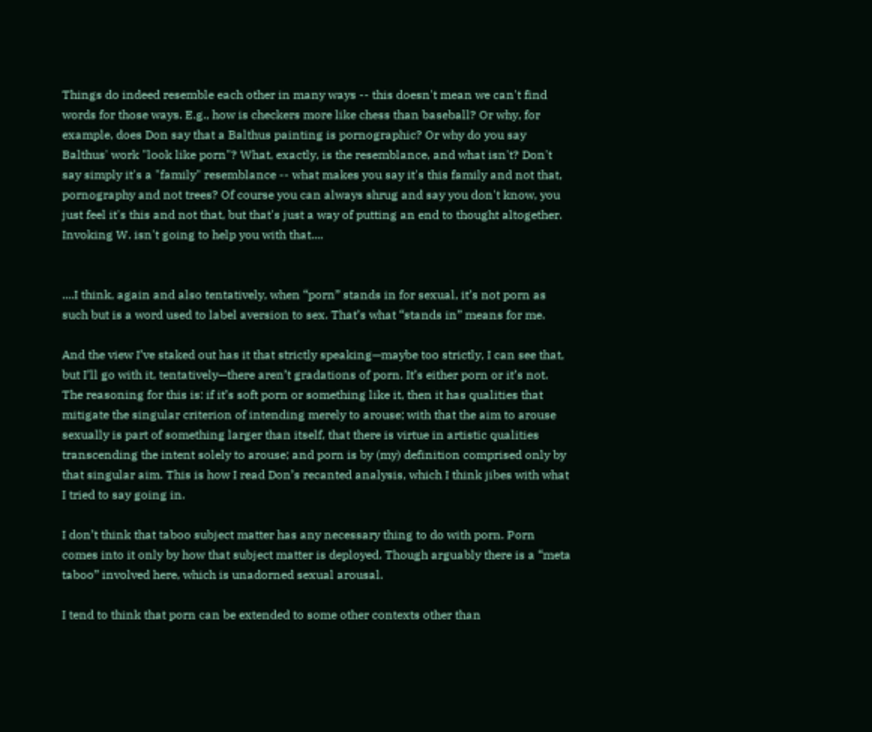Things do indeed resemble each other in many ways -- this doesn't mean we can't find words for those ways. E.g., how is checkers more like chess than baseball? Or why, for example, does Don say that a Balthus painting is pornographic? Or why do you say Balthus' work "look like porn"? What, exactly, is the resemblance, and what isn't? Don't say simply it's a "family" resemblance -- what makes you say it's this family and not that, pornography and not trees? Of course you can always shrug and say you don't know, you just feel it's this and not that, but that's just a way of putting an end to thought altogether. Invoking W. isn't going to help you with that....


....I think, again and also tentatively, when “porn” stands in for sexual, it’s not porn as such but is a word used to label aversion to sex. That’s what “stands in” means for me.

And the view I’ve staked out has it that strictly speaking—maybe too strictly, I can see that, but I’ll go with it, tentatively—there aren’t gradations of porn. It’s either porn or it’s not. The reasoning for this is: if it’s soft porn or something like it, then it has qualities that mitigate the singular criterion of intending merely to arouse; with that the aim to arouse sexually is part of something larger than itself, that there is virtue in artistic qualities transcending the intent solely to arouse; and porn is by (my) definition comprised only by that singular aim. This is how I read Don’s recanted analysis, which I think jibes with what I tried to say going in.

I don’t think that taboo subject matter has any necessary thing to do with porn. Porn comes into it only by how that subject matter is deployed. Though arguably there is a “meta taboo” involved here, which is unadorned sexual arousal.

I tend to think that porn can be extended to some other contexts other than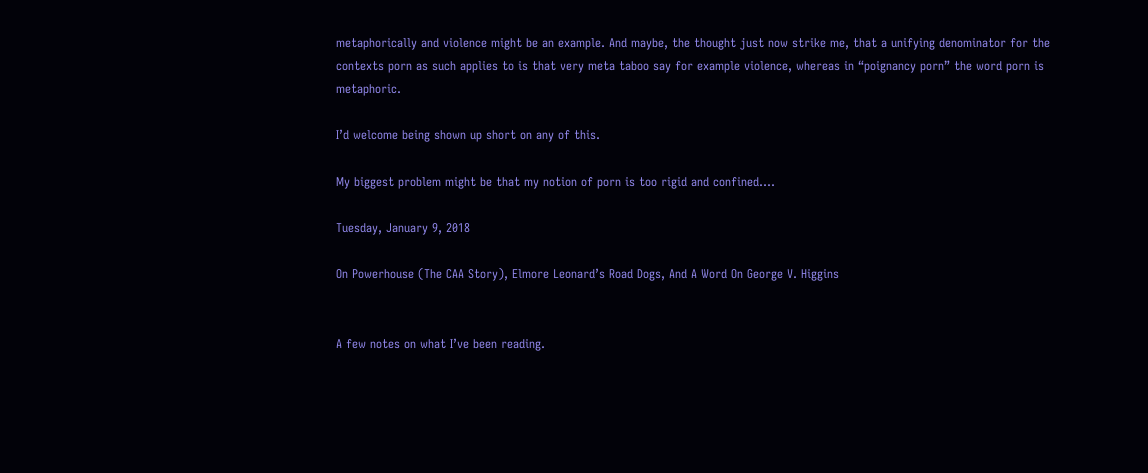metaphorically and violence might be an example. And maybe, the thought just now strike me, that a unifying denominator for the contexts porn as such applies to is that very meta taboo say for example violence, whereas in “poignancy porn” the word porn is metaphoric.

I’d welcome being shown up short on any of this.

My biggest problem might be that my notion of porn is too rigid and confined....

Tuesday, January 9, 2018

On Powerhouse (The CAA Story), Elmore Leonard’s Road Dogs, And A Word On George V. Higgins


A few notes on what I’ve been reading.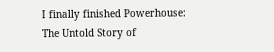I finally finished Powerhouse: The Untold Story of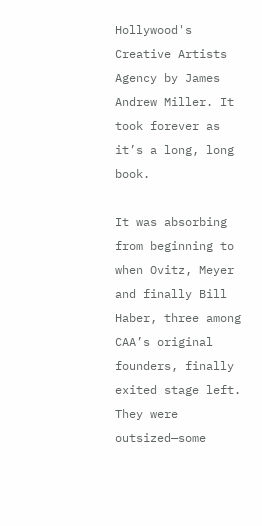Hollywood's Creative Artists Agency by James Andrew Miller. It took forever as it’s a long, long book.

It was absorbing from beginning to when Ovitz, Meyer and finally Bill Haber, three among CAA’s original founders, finally exited stage left. They were outsized—some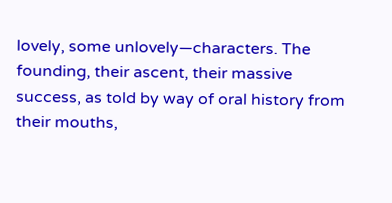lovely, some unlovely—characters. The founding, their ascent, their massive success, as told by way of oral history from their mouths,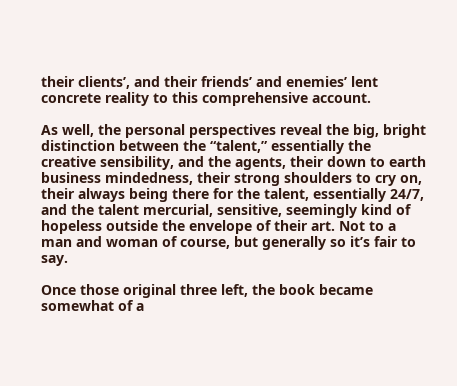their clients’, and their friends’ and enemies’ lent concrete reality to this comprehensive account.

As well, the personal perspectives reveal the big, bright distinction between the “talent,” essentially the creative sensibility, and the agents, their down to earth business mindedness, their strong shoulders to cry on, their always being there for the talent, essentially 24/7, and the talent mercurial, sensitive, seemingly kind of hopeless outside the envelope of their art. Not to a man and woman of course, but generally so it’s fair to say.

Once those original three left, the book became somewhat of a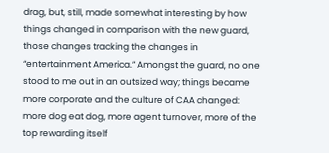drag, but, still, made somewhat interesting by how things changed in comparison with the new guard, those changes tracking the changes in “entertainment America.” Amongst the guard, no one stood to me out in an outsized way; things became more corporate and the culture of CAA changed: more dog eat dog, more agent turnover, more of the top rewarding itself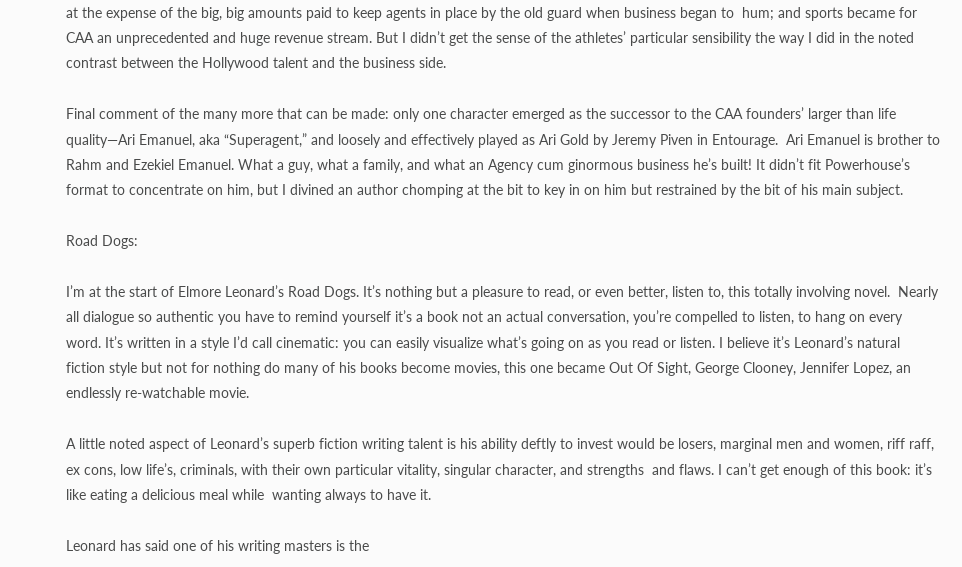at the expense of the big, big amounts paid to keep agents in place by the old guard when business began to  hum; and sports became for CAA an unprecedented and huge revenue stream. But I didn’t get the sense of the athletes’ particular sensibility the way I did in the noted contrast between the Hollywood talent and the business side.

Final comment of the many more that can be made: only one character emerged as the successor to the CAA founders’ larger than life quality—Ari Emanuel, aka “Superagent,” and loosely and effectively played as Ari Gold by Jeremy Piven in Entourage.  Ari Emanuel is brother to Rahm and Ezekiel Emanuel. What a guy, what a family, and what an Agency cum ginormous business he’s built! It didn’t fit Powerhouse’s format to concentrate on him, but I divined an author chomping at the bit to key in on him but restrained by the bit of his main subject.

Road Dogs:

I’m at the start of Elmore Leonard’s Road Dogs. It’s nothing but a pleasure to read, or even better, listen to, this totally involving novel.  Nearly all dialogue so authentic you have to remind yourself it’s a book not an actual conversation, you’re compelled to listen, to hang on every word. It’s written in a style I’d call cinematic: you can easily visualize what’s going on as you read or listen. I believe it’s Leonard’s natural fiction style but not for nothing do many of his books become movies, this one became Out Of Sight, George Clooney, Jennifer Lopez, an endlessly re-watchable movie.

A little noted aspect of Leonard’s superb fiction writing talent is his ability deftly to invest would be losers, marginal men and women, riff raff, ex cons, low life’s, criminals, with their own particular vitality, singular character, and strengths  and flaws. I can’t get enough of this book: it’s like eating a delicious meal while  wanting always to have it.

Leonard has said one of his writing masters is the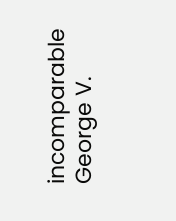incomparable George V.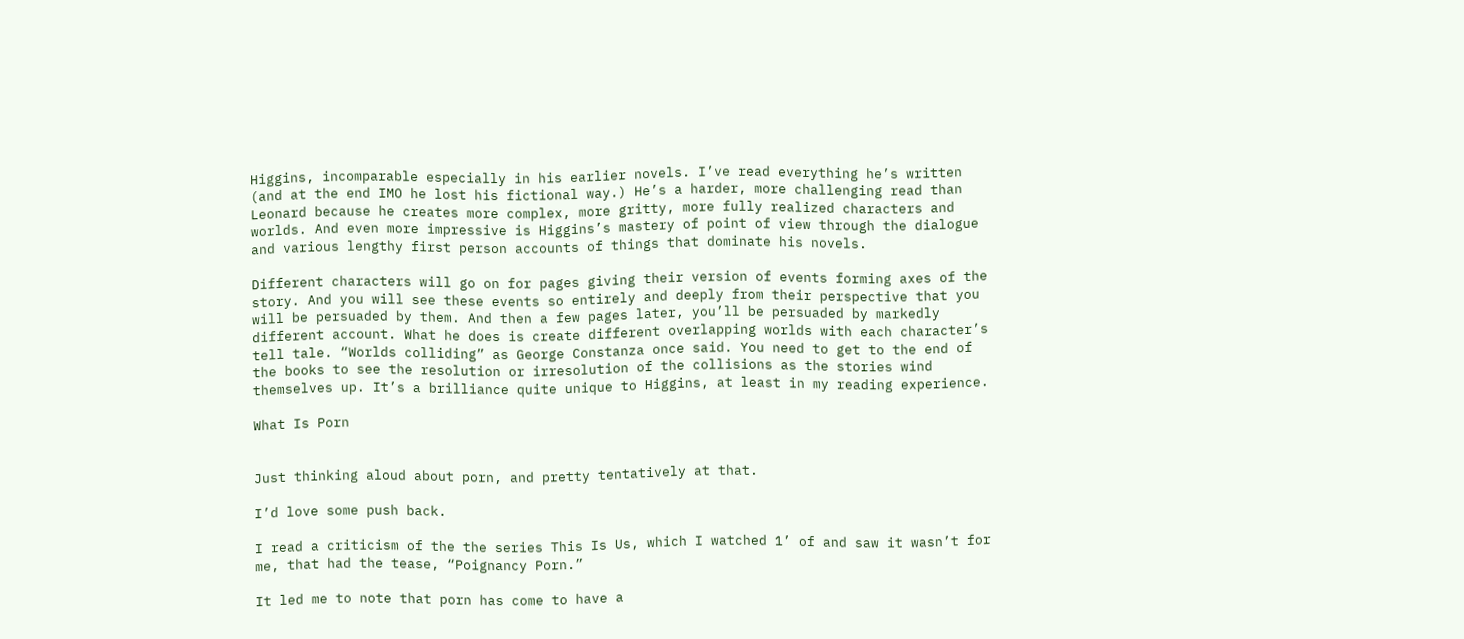Higgins, incomparable especially in his earlier novels. I’ve read everything he’s written (and at the end IMO he lost his fictional way.) He’s a harder, more challenging read than Leonard because he creates more complex, more gritty, more fully realized characters and worlds. And even more impressive is Higgins’s mastery of point of view through the dialogue and various lengthy first person accounts of things that dominate his novels.

Different characters will go on for pages giving their version of events forming axes of the story. And you will see these events so entirely and deeply from their perspective that you will be persuaded by them. And then a few pages later, you’ll be persuaded by markedly different account. What he does is create different overlapping worlds with each character’s tell tale. “Worlds colliding” as George Constanza once said. You need to get to the end of the books to see the resolution or irresolution of the collisions as the stories wind themselves up. It’s a brilliance quite unique to Higgins, at least in my reading experience.

What Is Porn


Just thinking aloud about porn, and pretty tentatively at that.

I’d love some push back.

I read a criticism of the the series This Is Us, which I watched 1’ of and saw it wasn’t for me, that had the tease, “Poignancy Porn.”

It led me to note that porn has come to have a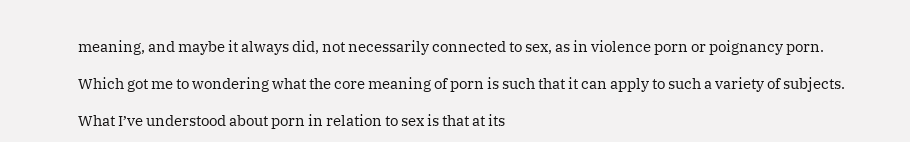meaning, and maybe it always did, not necessarily connected to sex, as in violence porn or poignancy porn.

Which got me to wondering what the core meaning of porn is such that it can apply to such a variety of subjects.

What I’ve understood about porn in relation to sex is that at its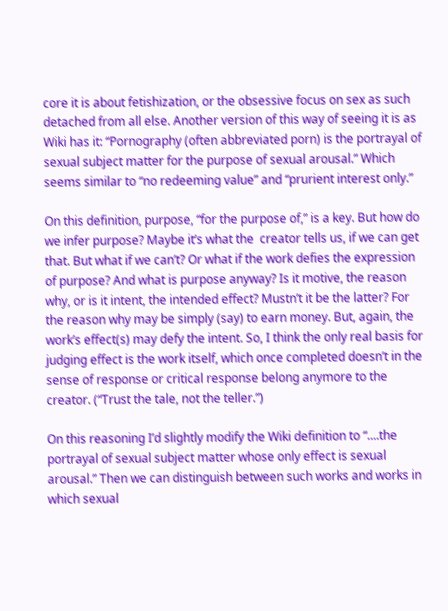core it is about fetishization, or the obsessive focus on sex as such detached from all else. Another version of this way of seeing it is as Wiki has it: “Pornography (often abbreviated porn) is the portrayal of sexual subject matter for the purpose of sexual arousal.” Which seems similar to “no redeeming value” and “prurient interest only.”

On this definition, purpose, “for the purpose of,” is a key. But how do we infer purpose? Maybe it’s what the  creator tells us, if we can get that. But what if we can’t? Or what if the work defies the expression of purpose? And what is purpose anyway? Is it motive, the reason why, or is it intent, the intended effect? Mustn’t it be the latter? For the reason why may be simply (say) to earn money. But, again, the work’s effect(s) may defy the intent. So, I think the only real basis for judging effect is the work itself, which once completed doesn’t in the sense of response or critical response belong anymore to the creator. (“Trust the tale, not the teller.”)

On this reasoning I’d slightly modify the Wiki definition to “....the portrayal of sexual subject matter whose only effect is sexual arousal.” Then we can distinguish between such works and works in which sexual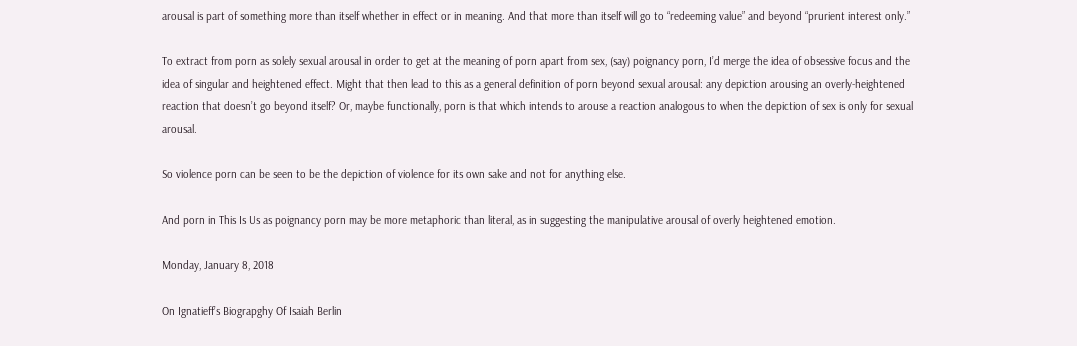arousal is part of something more than itself whether in effect or in meaning. And that more than itself will go to “redeeming value” and beyond “prurient interest only.”

To extract from porn as solely sexual arousal in order to get at the meaning of porn apart from sex, (say) poignancy porn, I’d merge the idea of obsessive focus and the idea of singular and heightened effect. Might that then lead to this as a general definition of porn beyond sexual arousal: any depiction arousing an overly-heightened reaction that doesn’t go beyond itself? Or, maybe functionally, porn is that which intends to arouse a reaction analogous to when the depiction of sex is only for sexual arousal.

So violence porn can be seen to be the depiction of violence for its own sake and not for anything else.

And porn in This Is Us as poignancy porn may be more metaphoric than literal, as in suggesting the manipulative arousal of overly heightened emotion.

Monday, January 8, 2018

On Ignatieff’s Biograpghy Of Isaiah Berlin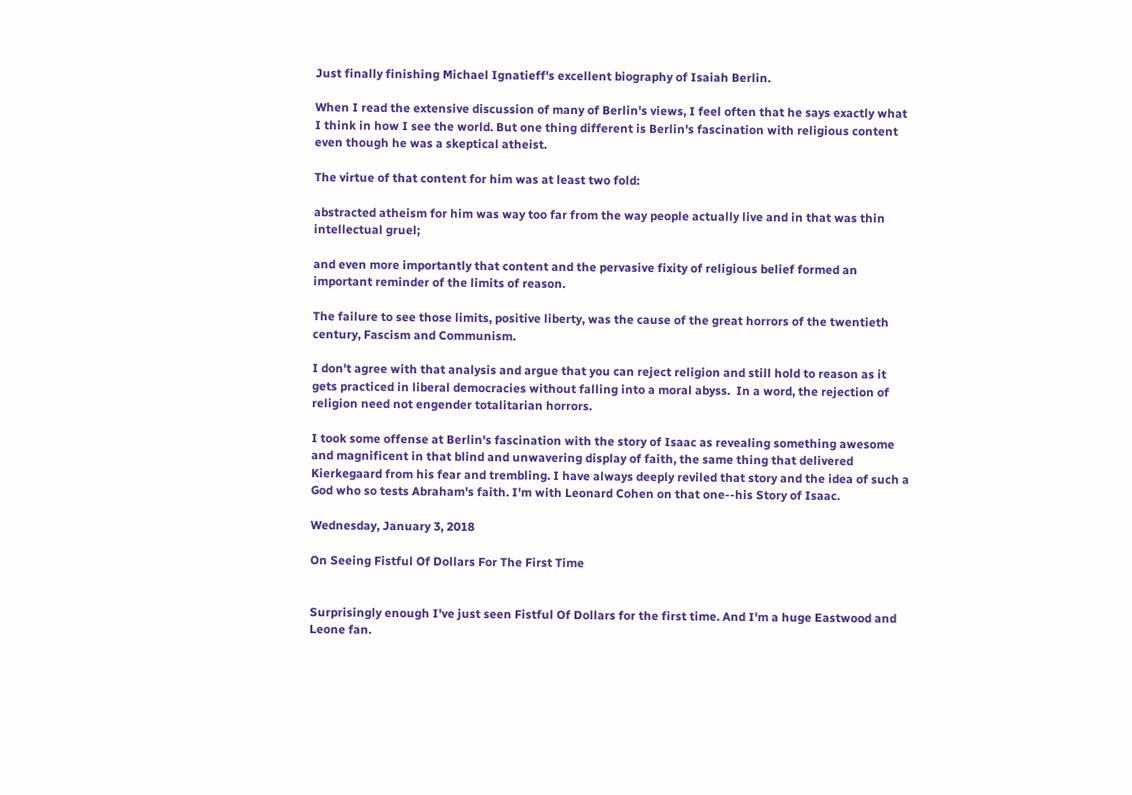Just finally finishing Michael Ignatieff's excellent biography of Isaiah Berlin.

When I read the extensive discussion of many of Berlin's views, I feel often that he says exactly what I think in how I see the world. But one thing different is Berlin's fascination with religious content even though he was a skeptical atheist.

The virtue of that content for him was at least two fold:

abstracted atheism for him was way too far from the way people actually live and in that was thin intellectual gruel;

and even more importantly that content and the pervasive fixity of religious belief formed an important reminder of the limits of reason.

The failure to see those limits, positive liberty, was the cause of the great horrors of the twentieth century, Fascism and Communism.

I don't agree with that analysis and argue that you can reject religion and still hold to reason as it gets practiced in liberal democracies without falling into a moral abyss.  In a word, the rejection of religion need not engender totalitarian horrors.

I took some offense at Berlin's fascination with the story of Isaac as revealing something awesome and magnificent in that blind and unwavering display of faith, the same thing that delivered Kierkegaard from his fear and trembling. I have always deeply reviled that story and the idea of such a God who so tests Abraham's faith. I'm with Leonard Cohen on that one--his Story of Isaac.

Wednesday, January 3, 2018

On Seeing Fistful Of Dollars For The First Time


Surprisingly enough I've just seen Fistful Of Dollars for the first time. And I'm a huge Eastwood and Leone fan.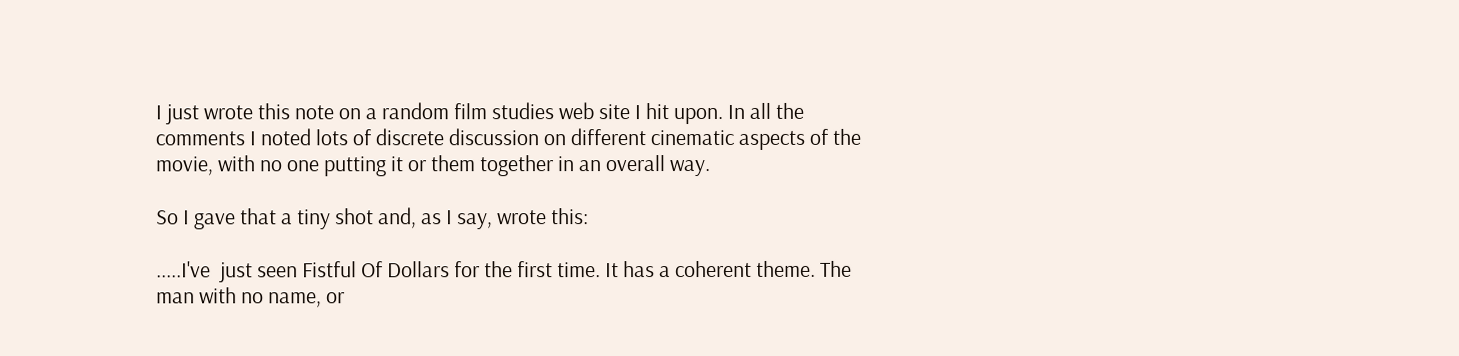I just wrote this note on a random film studies web site I hit upon. In all the comments I noted lots of discrete discussion on different cinematic aspects of the movie, with no one putting it or them together in an overall way.

So I gave that a tiny shot and, as I say, wrote this:

.....I've  just seen Fistful Of Dollars for the first time. It has a coherent theme. The man with no name, or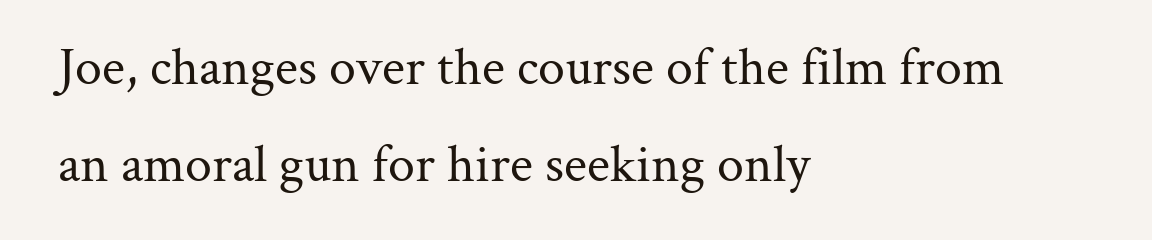Joe, changes over the course of the film from an amoral gun for hire seeking only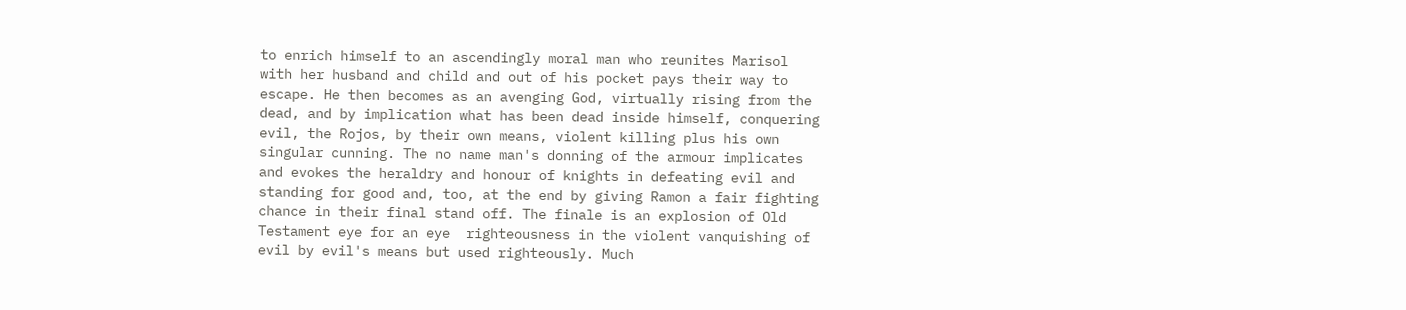to enrich himself to an ascendingly moral man who reunites Marisol with her husband and child and out of his pocket pays their way to escape. He then becomes as an avenging God, virtually rising from the dead, and by implication what has been dead inside himself, conquering evil, the Rojos, by their own means, violent killing plus his own singular cunning. The no name man's donning of the armour implicates and evokes the heraldry and honour of knights in defeating evil and standing for good and, too, at the end by giving Ramon a fair fighting chance in their final stand off. The finale is an explosion of Old Testament eye for an eye  righteousness in the violent vanquishing of evil by evil's means but used righteously. Much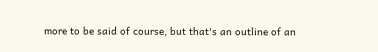more to be said of course, but that's an outline of an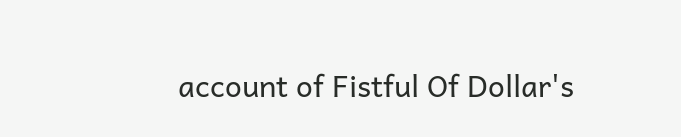account of Fistful Of Dollar's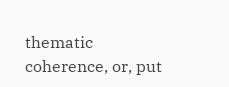thematic coherence, or, put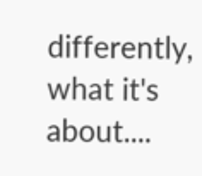differently, what it's about....